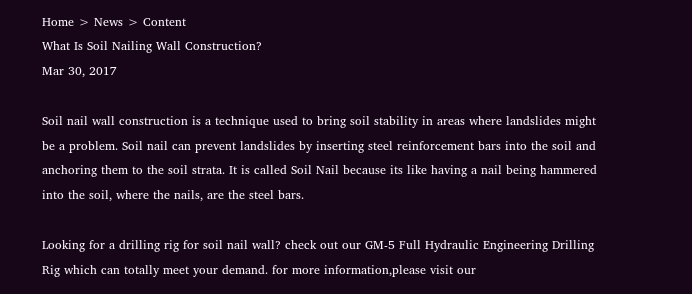Home > News > Content
What Is Soil Nailing Wall Construction?
Mar 30, 2017

Soil nail wall construction is a technique used to bring soil stability in areas where landslides might be a problem. Soil nail can prevent landslides by inserting steel reinforcement bars into the soil and anchoring them to the soil strata. It is called Soil Nail because its like having a nail being hammered into the soil, where the nails, are the steel bars.

Looking for a drilling rig for soil nail wall? check out our GM-5 Full Hydraulic Engineering Drilling Rig which can totally meet your demand. for more information,please visit our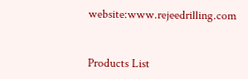website:www.rejeedrilling.com


Products List